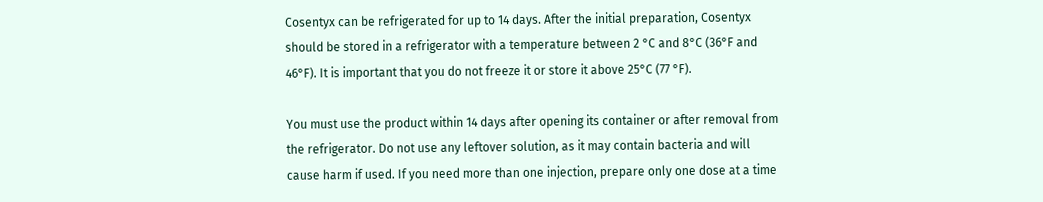Cosentyx can be refrigerated for up to 14 days. After the initial preparation, Cosentyx should be stored in a refrigerator with a temperature between 2 °C and 8°C (36°F and 46°F). It is important that you do not freeze it or store it above 25°C (77 °F).

You must use the product within 14 days after opening its container or after removal from the refrigerator. Do not use any leftover solution, as it may contain bacteria and will cause harm if used. If you need more than one injection, prepare only one dose at a time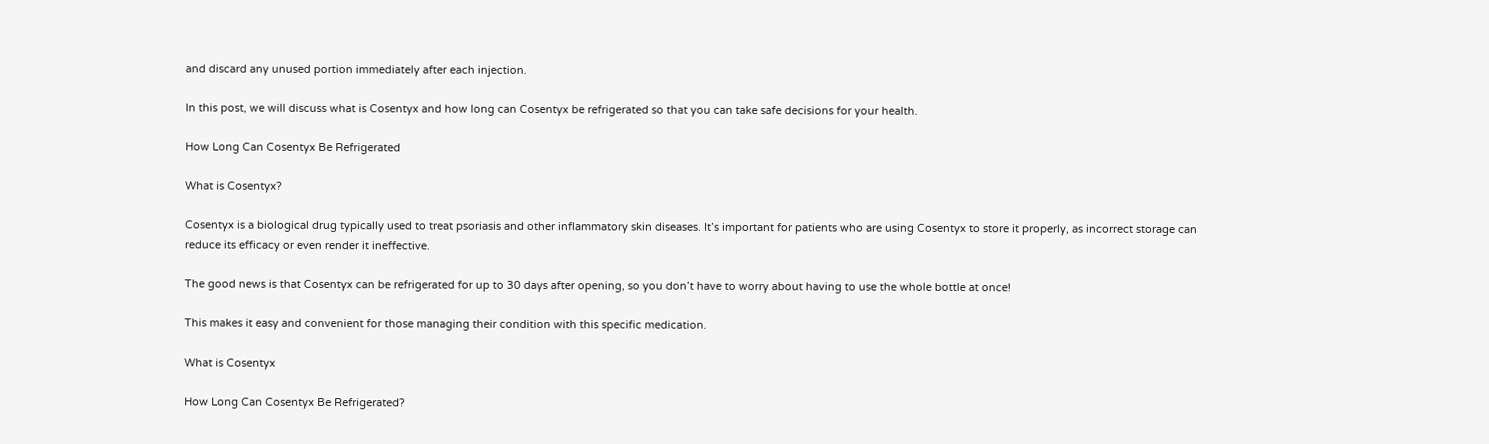and discard any unused portion immediately after each injection.

In this post, we will discuss what is Cosentyx and how long can Cosentyx be refrigerated so that you can take safe decisions for your health.

How Long Can Cosentyx Be Refrigerated

What is Cosentyx?

Cosentyx is a biological drug typically used to treat psoriasis and other inflammatory skin diseases. It’s important for patients who are using Cosentyx to store it properly, as incorrect storage can reduce its efficacy or even render it ineffective.

The good news is that Cosentyx can be refrigerated for up to 30 days after opening, so you don’t have to worry about having to use the whole bottle at once!

This makes it easy and convenient for those managing their condition with this specific medication.

What is Cosentyx

How Long Can Cosentyx Be Refrigerated?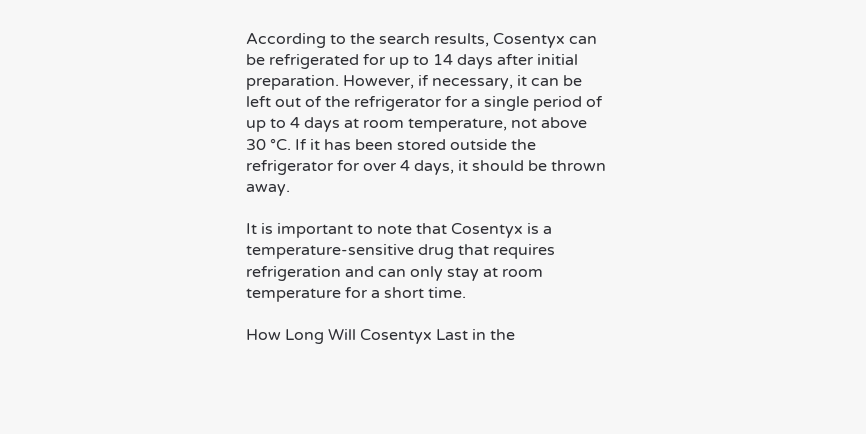According to the search results, Cosentyx can be refrigerated for up to 14 days after initial preparation. However, if necessary, it can be left out of the refrigerator for a single period of up to 4 days at room temperature, not above 30 °C. If it has been stored outside the refrigerator for over 4 days, it should be thrown away.

It is important to note that Cosentyx is a temperature-sensitive drug that requires refrigeration and can only stay at room temperature for a short time.

How Long Will Cosentyx Last in the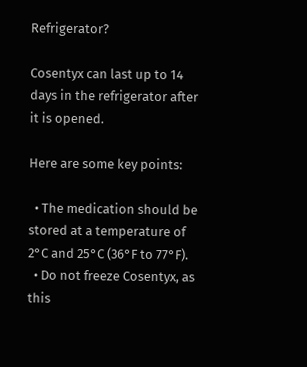Refrigerator?

Cosentyx can last up to 14 days in the refrigerator after it is opened.

Here are some key points:

  • The medication should be stored at a temperature of 2°C and 25°C (36°F to 77°F).
  • Do not freeze Cosentyx, as this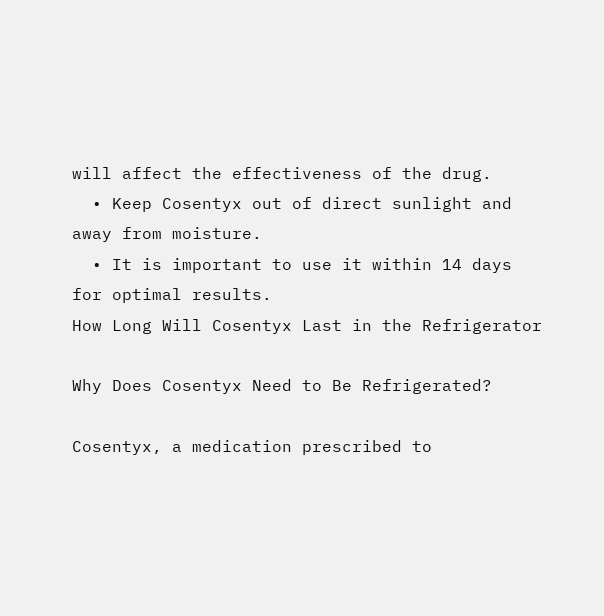will affect the effectiveness of the drug.
  • Keep Cosentyx out of direct sunlight and away from moisture.
  • It is important to use it within 14 days for optimal results.
How Long Will Cosentyx Last in the Refrigerator

Why Does Cosentyx Need to Be Refrigerated?

Cosentyx, a medication prescribed to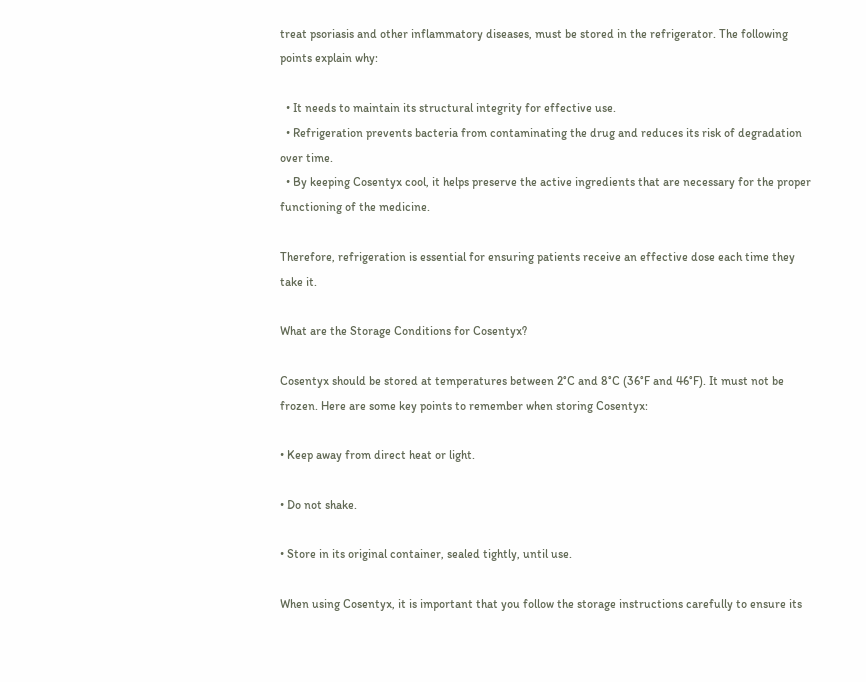treat psoriasis and other inflammatory diseases, must be stored in the refrigerator. The following points explain why:

  • It needs to maintain its structural integrity for effective use.
  • Refrigeration prevents bacteria from contaminating the drug and reduces its risk of degradation over time.
  • By keeping Cosentyx cool, it helps preserve the active ingredients that are necessary for the proper functioning of the medicine.

Therefore, refrigeration is essential for ensuring patients receive an effective dose each time they take it.

What are the Storage Conditions for Cosentyx?

Cosentyx should be stored at temperatures between 2°C and 8°C (36°F and 46°F). It must not be frozen. Here are some key points to remember when storing Cosentyx:

• Keep away from direct heat or light.

• Do not shake.

• Store in its original container, sealed tightly, until use.

When using Cosentyx, it is important that you follow the storage instructions carefully to ensure its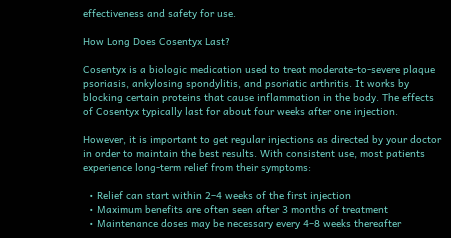effectiveness and safety for use.

How Long Does Cosentyx Last?

Cosentyx is a biologic medication used to treat moderate-to-severe plaque psoriasis, ankylosing spondylitis, and psoriatic arthritis. It works by blocking certain proteins that cause inflammation in the body. The effects of Cosentyx typically last for about four weeks after one injection.

However, it is important to get regular injections as directed by your doctor in order to maintain the best results. With consistent use, most patients experience long-term relief from their symptoms:

  • Relief can start within 2–4 weeks of the first injection
  • Maximum benefits are often seen after 3 months of treatment
  • Maintenance doses may be necessary every 4–8 weeks thereafter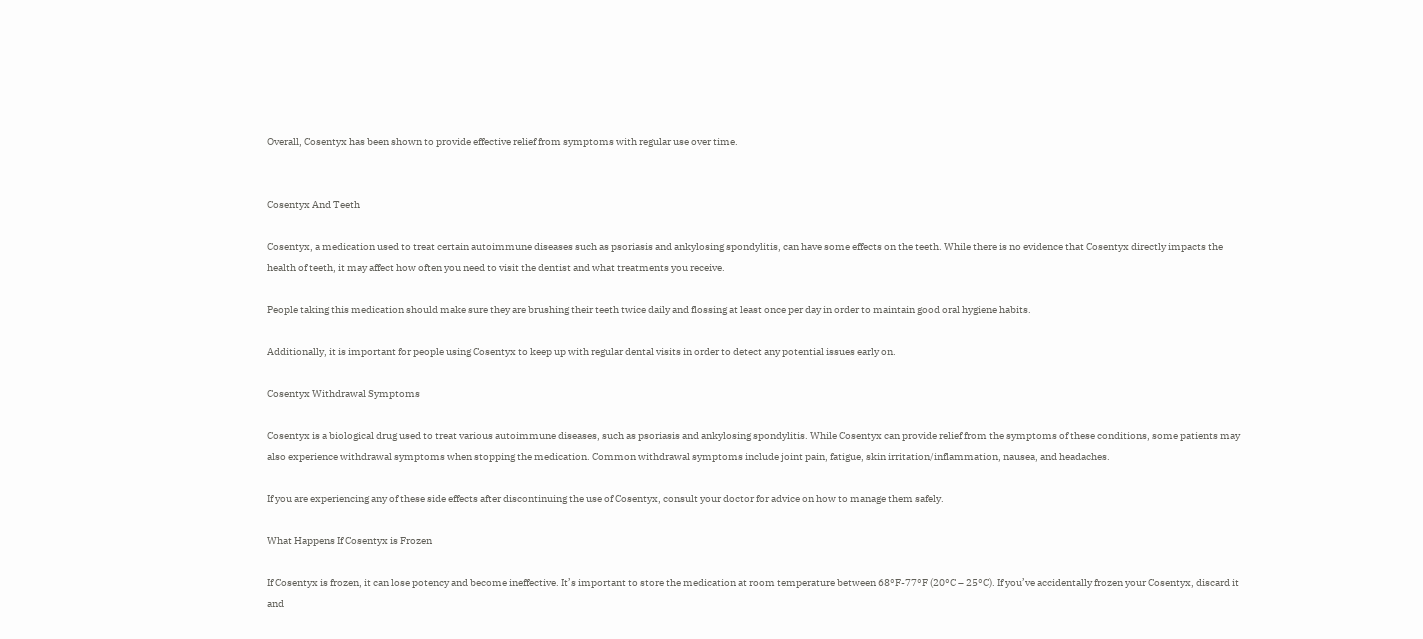Overall, Cosentyx has been shown to provide effective relief from symptoms with regular use over time.


Cosentyx And Teeth

Cosentyx, a medication used to treat certain autoimmune diseases such as psoriasis and ankylosing spondylitis, can have some effects on the teeth. While there is no evidence that Cosentyx directly impacts the health of teeth, it may affect how often you need to visit the dentist and what treatments you receive.

People taking this medication should make sure they are brushing their teeth twice daily and flossing at least once per day in order to maintain good oral hygiene habits.

Additionally, it is important for people using Cosentyx to keep up with regular dental visits in order to detect any potential issues early on.

Cosentyx Withdrawal Symptoms

Cosentyx is a biological drug used to treat various autoimmune diseases, such as psoriasis and ankylosing spondylitis. While Cosentyx can provide relief from the symptoms of these conditions, some patients may also experience withdrawal symptoms when stopping the medication. Common withdrawal symptoms include joint pain, fatigue, skin irritation/inflammation, nausea, and headaches.

If you are experiencing any of these side effects after discontinuing the use of Cosentyx, consult your doctor for advice on how to manage them safely.

What Happens If Cosentyx is Frozen

If Cosentyx is frozen, it can lose potency and become ineffective. It’s important to store the medication at room temperature between 68°F-77°F (20°C – 25°C). If you’ve accidentally frozen your Cosentyx, discard it and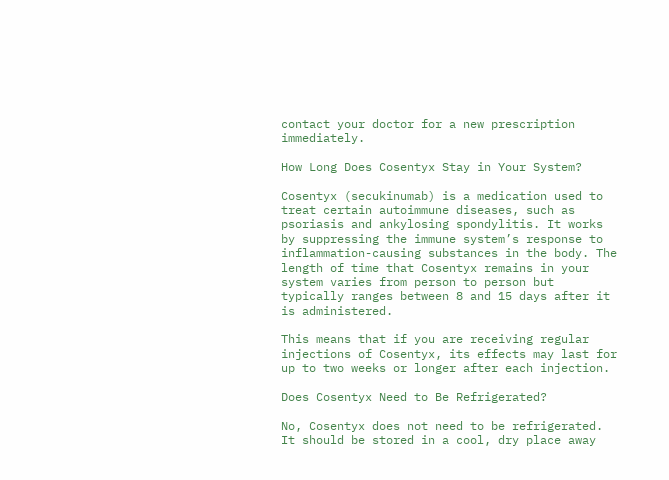contact your doctor for a new prescription immediately.

How Long Does Cosentyx Stay in Your System?

Cosentyx (secukinumab) is a medication used to treat certain autoimmune diseases, such as psoriasis and ankylosing spondylitis. It works by suppressing the immune system’s response to inflammation-causing substances in the body. The length of time that Cosentyx remains in your system varies from person to person but typically ranges between 8 and 15 days after it is administered.

This means that if you are receiving regular injections of Cosentyx, its effects may last for up to two weeks or longer after each injection.

Does Cosentyx Need to Be Refrigerated?

No, Cosentyx does not need to be refrigerated. It should be stored in a cool, dry place away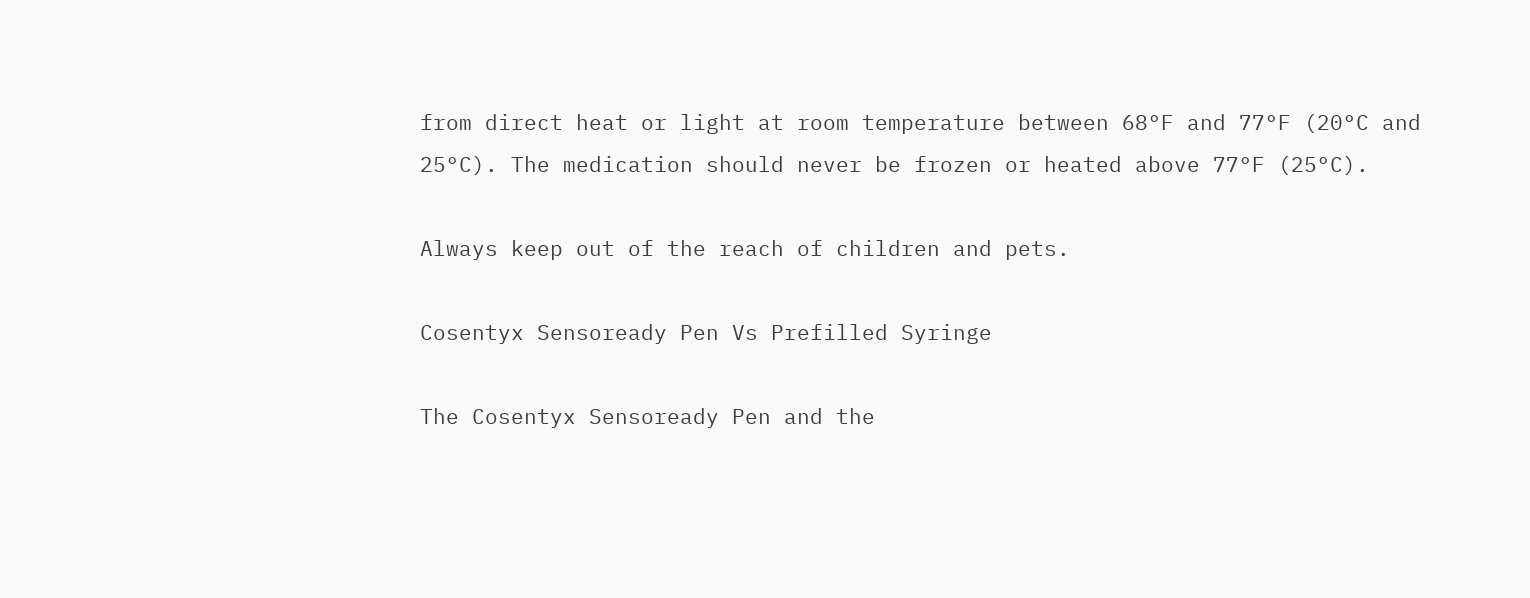from direct heat or light at room temperature between 68°F and 77°F (20°C and 25°C). The medication should never be frozen or heated above 77°F (25°C).

Always keep out of the reach of children and pets.

Cosentyx Sensoready Pen Vs Prefilled Syringe

The Cosentyx Sensoready Pen and the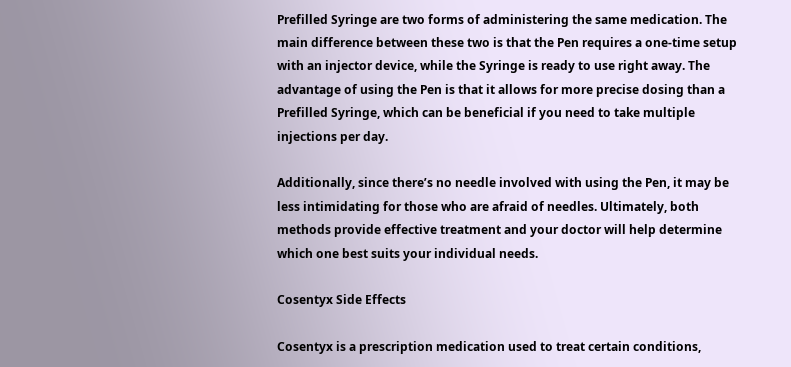Prefilled Syringe are two forms of administering the same medication. The main difference between these two is that the Pen requires a one-time setup with an injector device, while the Syringe is ready to use right away. The advantage of using the Pen is that it allows for more precise dosing than a Prefilled Syringe, which can be beneficial if you need to take multiple injections per day.

Additionally, since there’s no needle involved with using the Pen, it may be less intimidating for those who are afraid of needles. Ultimately, both methods provide effective treatment and your doctor will help determine which one best suits your individual needs.

Cosentyx Side Effects

Cosentyx is a prescription medication used to treat certain conditions,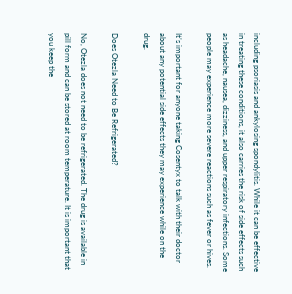including psoriasis and ankylosing spondylitis. While it can be effective in treating these conditions, it also carries the risk of side effects such as headache, nausea, dizziness, and upper respiratory infections. Some people may experience more severe reactions such as fever or hives.

It’s important for anyone taking Cosentyx to talk with their doctor about any potential side effects they may experience while on the drug.

Does Otezla Need to Be Refrigerated?

No, Otezla does not need to be refrigerated. The drug is available in pill form and can be stored at room temperature. It is important that you keep the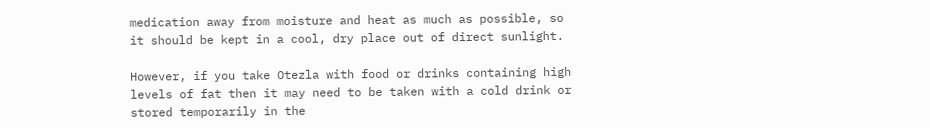medication away from moisture and heat as much as possible, so it should be kept in a cool, dry place out of direct sunlight.

However, if you take Otezla with food or drinks containing high levels of fat then it may need to be taken with a cold drink or stored temporarily in the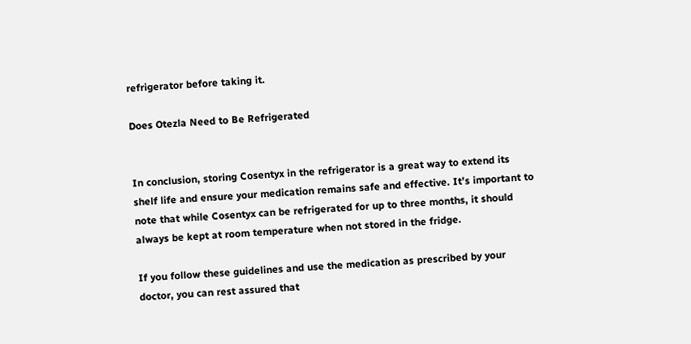refrigerator before taking it.

Does Otezla Need to Be Refrigerated


In conclusion, storing Cosentyx in the refrigerator is a great way to extend its shelf life and ensure your medication remains safe and effective. It’s important to note that while Cosentyx can be refrigerated for up to three months, it should always be kept at room temperature when not stored in the fridge.

If you follow these guidelines and use the medication as prescribed by your doctor, you can rest assured that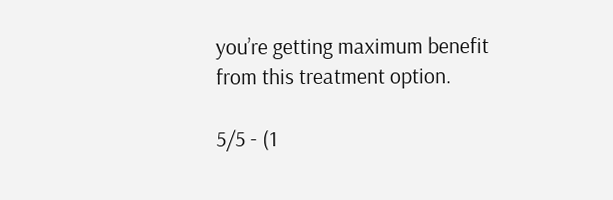you’re getting maximum benefit from this treatment option.

5/5 - (1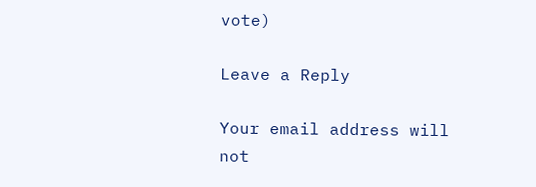vote)

Leave a Reply

Your email address will not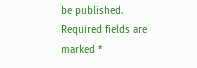be published. Required fields are marked *